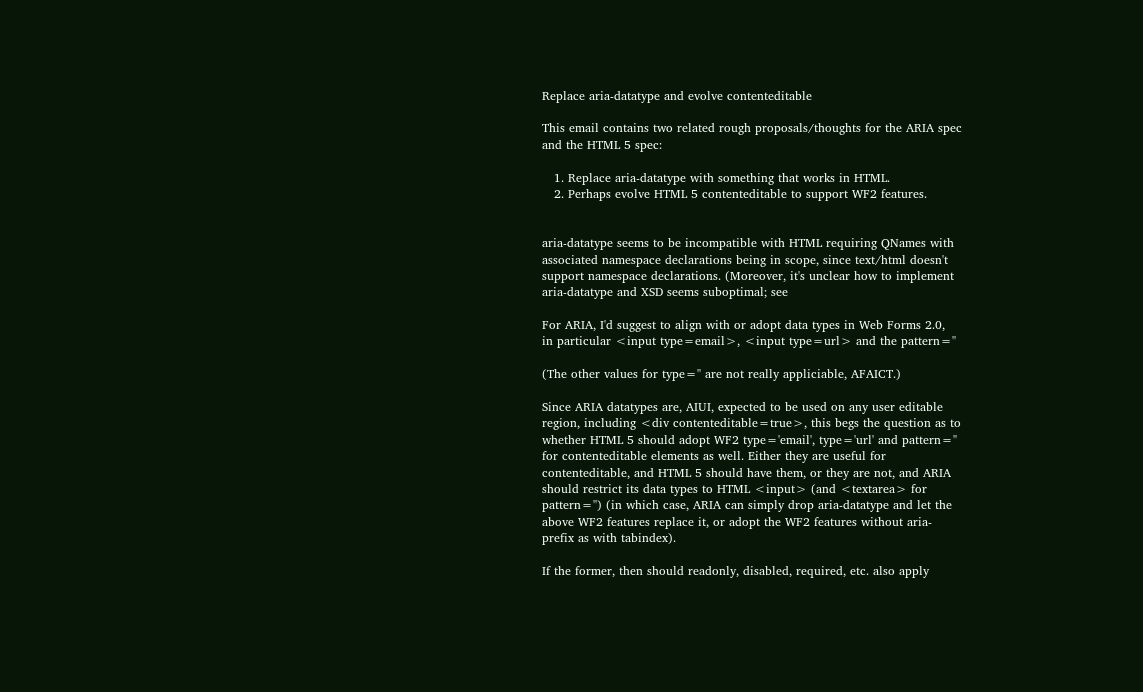Replace aria-datatype and evolve contenteditable

This email contains two related rough proposals/thoughts for the ARIA spec
and the HTML 5 spec:

   1. Replace aria-datatype with something that works in HTML.
   2. Perhaps evolve HTML 5 contenteditable to support WF2 features.


aria-datatype seems to be incompatible with HTML requiring QNames with
associated namespace declarations being in scope, since text/html doesn't
support namespace declarations. (Moreover, it's unclear how to implement
aria-datatype and XSD seems suboptimal; see

For ARIA, I'd suggest to align with or adopt data types in Web Forms 2.0,
in particular <input type=email>, <input type=url> and the pattern=''

(The other values for type='' are not really appliciable, AFAICT.)

Since ARIA datatypes are, AIUI, expected to be used on any user editable
region, including <div contenteditable=true>, this begs the question as to
whether HTML 5 should adopt WF2 type='email', type='url' and pattern=''
for contenteditable elements as well. Either they are useful for
contenteditable, and HTML 5 should have them, or they are not, and ARIA
should restrict its data types to HTML <input> (and <textarea> for
pattern='') (in which case, ARIA can simply drop aria-datatype and let the
above WF2 features replace it, or adopt the WF2 features without aria-
prefix as with tabindex).

If the former, then should readonly, disabled, required, etc. also apply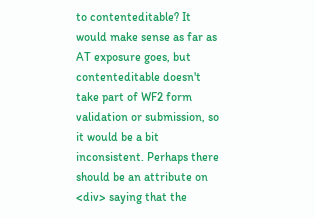to contenteditable? It would make sense as far as AT exposure goes, but
contenteditable doesn't take part of WF2 form validation or submission, so
it would be a bit inconsistent. Perhaps there should be an attribute on
<div> saying that the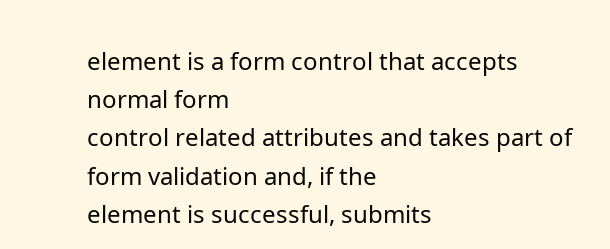element is a form control that accepts normal form
control related attributes and takes part of form validation and, if the
element is successful, submits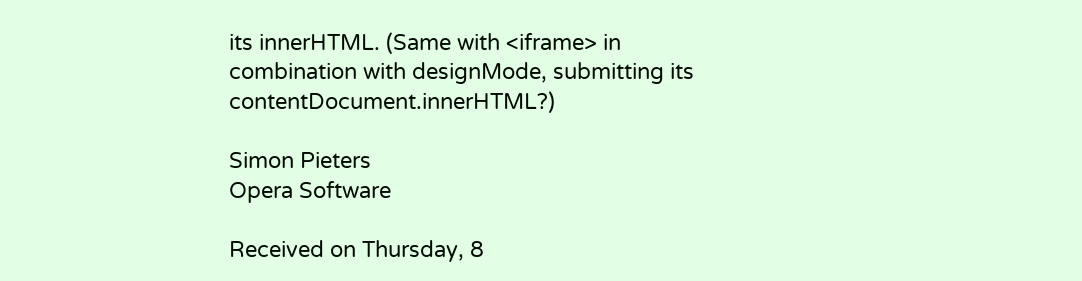its innerHTML. (Same with <iframe> in
combination with designMode, submitting its contentDocument.innerHTML?)

Simon Pieters
Opera Software

Received on Thursday, 8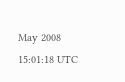May 2008 15:01:18 UTC